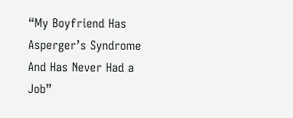“My Boyfriend Has Asperger’s Syndrome And Has Never Had a Job”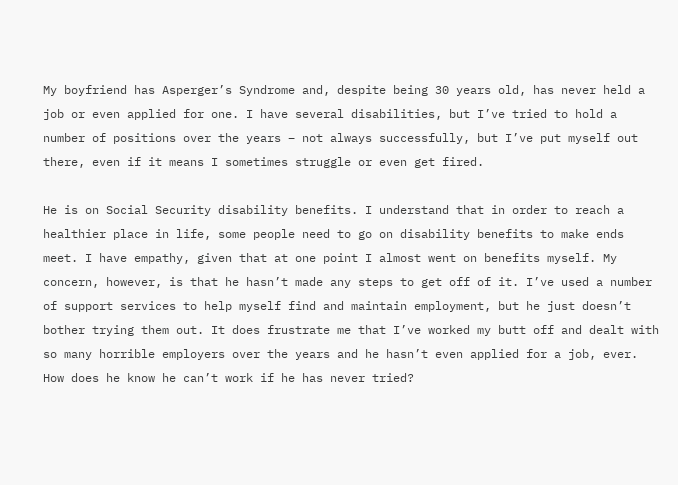My boyfriend has Asperger’s Syndrome and, despite being 30 years old, has never held a job or even applied for one. I have several disabilities, but I’ve tried to hold a number of positions over the years – not always successfully, but I’ve put myself out there, even if it means I sometimes struggle or even get fired.

He is on Social Security disability benefits. I understand that in order to reach a healthier place in life, some people need to go on disability benefits to make ends meet. I have empathy, given that at one point I almost went on benefits myself. My concern, however, is that he hasn’t made any steps to get off of it. I’ve used a number of support services to help myself find and maintain employment, but he just doesn’t bother trying them out. It does frustrate me that I’ve worked my butt off and dealt with so many horrible employers over the years and he hasn’t even applied for a job, ever. How does he know he can’t work if he has never tried?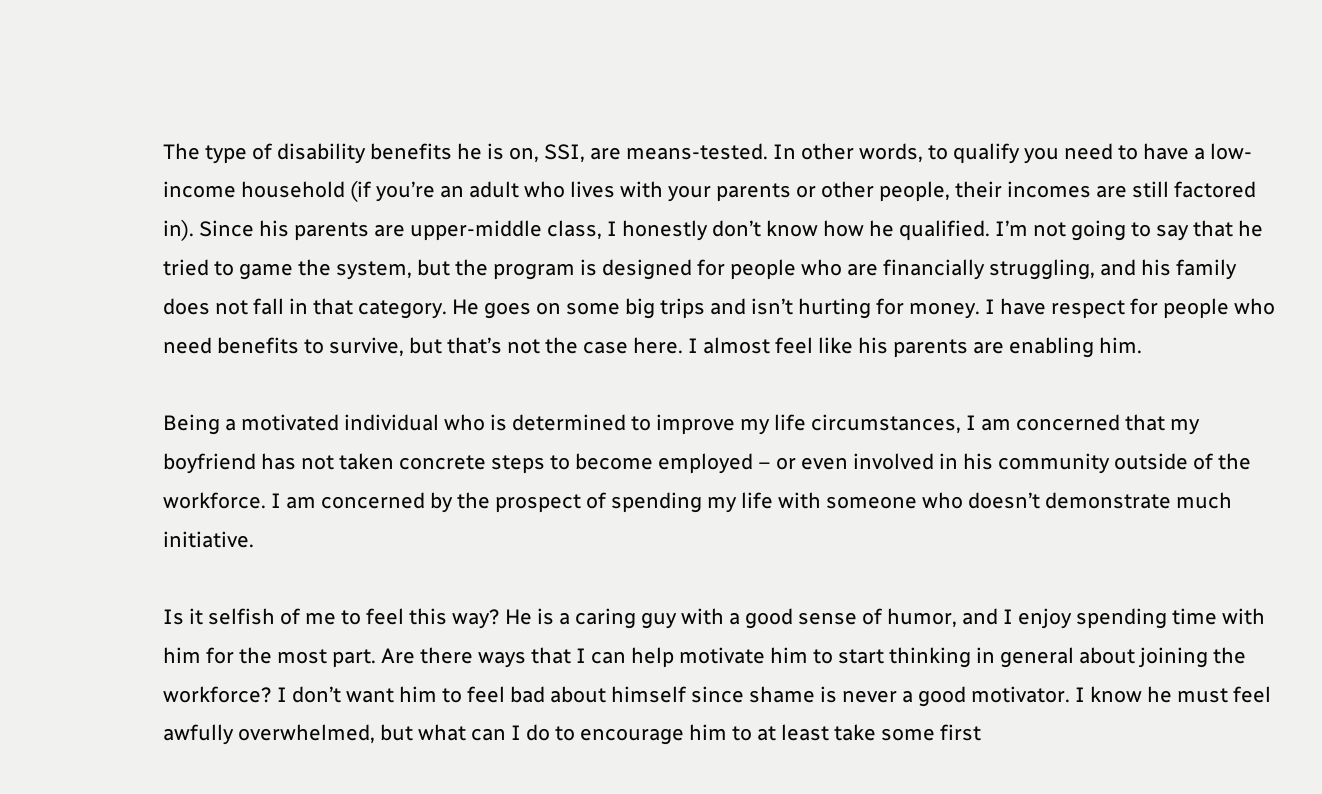The type of disability benefits he is on, SSI, are means-tested. In other words, to qualify you need to have a low-income household (if you’re an adult who lives with your parents or other people, their incomes are still factored in). Since his parents are upper-middle class, I honestly don’t know how he qualified. I’m not going to say that he tried to game the system, but the program is designed for people who are financially struggling, and his family does not fall in that category. He goes on some big trips and isn’t hurting for money. I have respect for people who need benefits to survive, but that’s not the case here. I almost feel like his parents are enabling him.

Being a motivated individual who is determined to improve my life circumstances, I am concerned that my boyfriend has not taken concrete steps to become employed – or even involved in his community outside of the workforce. I am concerned by the prospect of spending my life with someone who doesn’t demonstrate much initiative.

Is it selfish of me to feel this way? He is a caring guy with a good sense of humor, and I enjoy spending time with him for the most part. Are there ways that I can help motivate him to start thinking in general about joining the workforce? I don’t want him to feel bad about himself since shame is never a good motivator. I know he must feel awfully overwhelmed, but what can I do to encourage him to at least take some first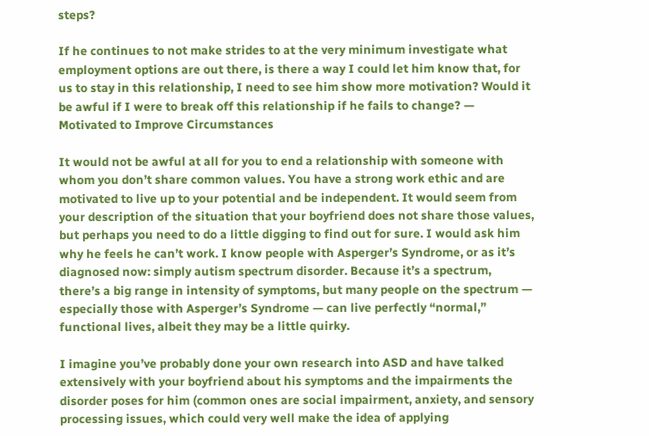steps?

If he continues to not make strides to at the very minimum investigate what employment options are out there, is there a way I could let him know that, for us to stay in this relationship, I need to see him show more motivation? Would it be awful if I were to break off this relationship if he fails to change? — Motivated to Improve Circumstances

It would not be awful at all for you to end a relationship with someone with whom you don’t share common values. You have a strong work ethic and are motivated to live up to your potential and be independent. It would seem from your description of the situation that your boyfriend does not share those values, but perhaps you need to do a little digging to find out for sure. I would ask him why he feels he can’t work. I know people with Asperger’s Syndrome, or as it’s diagnosed now: simply autism spectrum disorder. Because it’s a spectrum, there’s a big range in intensity of symptoms, but many people on the spectrum — especially those with Asperger’s Syndrome — can live perfectly “normal,” functional lives, albeit they may be a little quirky.

I imagine you’ve probably done your own research into ASD and have talked extensively with your boyfriend about his symptoms and the impairments the disorder poses for him (common ones are social impairment, anxiety, and sensory processing issues, which could very well make the idea of applying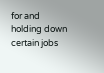for and holding down certain jobs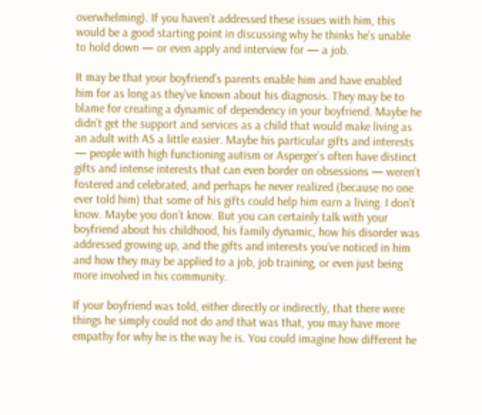overwhelming). If you haven’t addressed these issues with him, this would be a good starting point in discussing why he thinks he’s unable to hold down — or even apply and interview for — a job.

It may be that your boyfriend’s parents enable him and have enabled him for as long as they’ve known about his diagnosis. They may be to blame for creating a dynamic of dependency in your boyfriend. Maybe he didn’t get the support and services as a child that would make living as an adult with AS a little easier. Maybe his particular gifts and interests — people with high functioning autism or Asperger’s often have distinct gifts and intense interests that can even border on obsessions — weren’t fostered and celebrated, and perhaps he never realized (because no one ever told him) that some of his gifts could help him earn a living. I don’t know. Maybe you don’t know. But you can certainly talk with your boyfriend about his childhood, his family dynamic, how his disorder was addressed growing up, and the gifts and interests you’ve noticed in him and how they may be applied to a job, job training, or even just being more involved in his community.

If your boyfriend was told, either directly or indirectly, that there were things he simply could not do and that was that, you may have more empathy for why he is the way he is. You could imagine how different he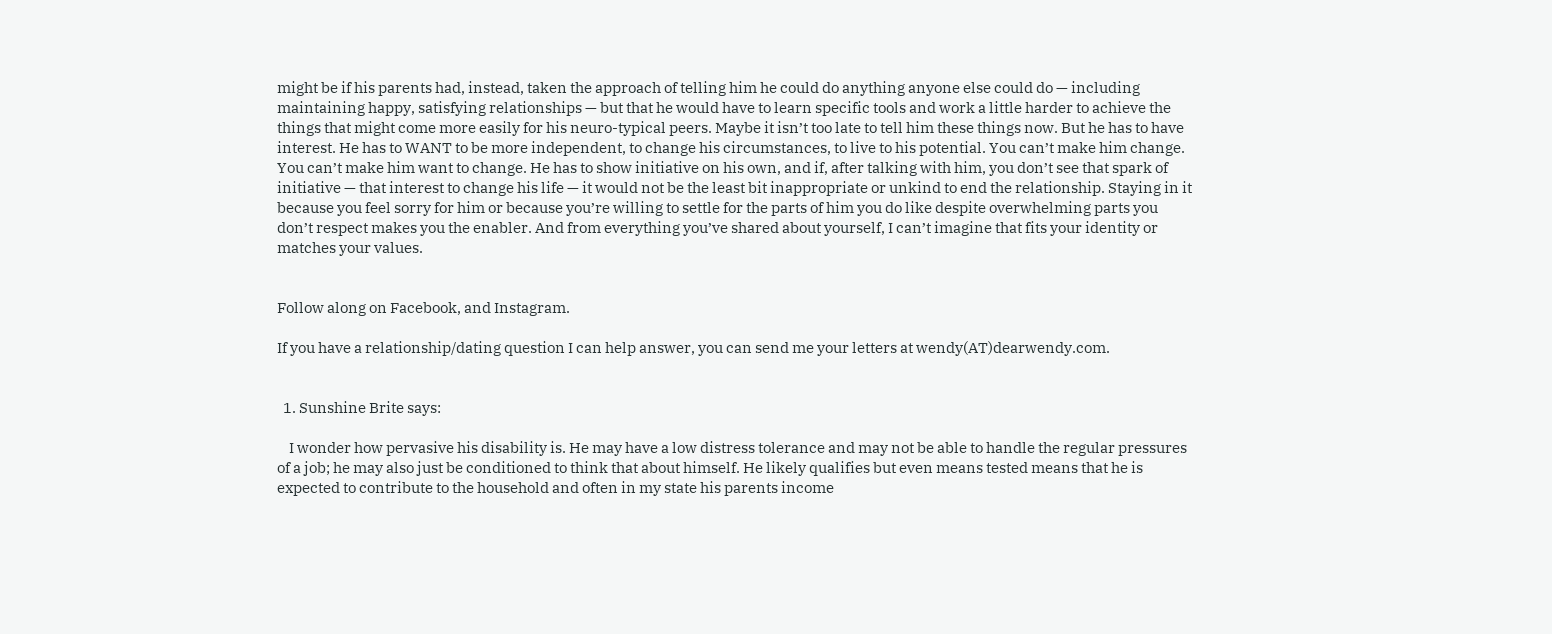might be if his parents had, instead, taken the approach of telling him he could do anything anyone else could do — including maintaining happy, satisfying relationships — but that he would have to learn specific tools and work a little harder to achieve the things that might come more easily for his neuro-typical peers. Maybe it isn’t too late to tell him these things now. But he has to have interest. He has to WANT to be more independent, to change his circumstances, to live to his potential. You can’t make him change. You can’t make him want to change. He has to show initiative on his own, and if, after talking with him, you don’t see that spark of initiative — that interest to change his life — it would not be the least bit inappropriate or unkind to end the relationship. Staying in it because you feel sorry for him or because you’re willing to settle for the parts of him you do like despite overwhelming parts you don’t respect makes you the enabler. And from everything you’ve shared about yourself, I can’t imagine that fits your identity or matches your values.


Follow along on Facebook, and Instagram.

If you have a relationship/dating question I can help answer, you can send me your letters at wendy(AT)dearwendy.com.


  1. Sunshine Brite says:

    I wonder how pervasive his disability is. He may have a low distress tolerance and may not be able to handle the regular pressures of a job; he may also just be conditioned to think that about himself. He likely qualifies but even means tested means that he is expected to contribute to the household and often in my state his parents income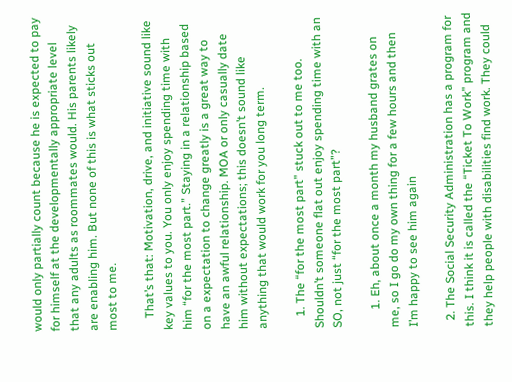would only partially count because he is expected to pay for himself at the developmentally appropriate level that any adults as roommates would. His parents likely are enabling him. But none of this is what sticks out most to me.

    That’s that: Motivation, drive, and initiative sound like key values to you. You only enjoy spending time with him “for the most part.” Staying in a relationship based on a expectation to change greatly is a great way to have an awful relationship. MOA or only casually date him without expectations; this doesn’t sound like anything that would work for you long term.

    1. The “for the most part” stuck out to me too. Shouldn’t someone flat out enjoy spending time with an SO, not just “for the most part”?

      1. Eh, about once a month my husband grates on me, so I go do my own thing for a few hours and then I’m happy to see him again

  2. The Social Security Administration has a program for this. I think it is called the “Ticket To Work” program and they help people with disabilities find work. They could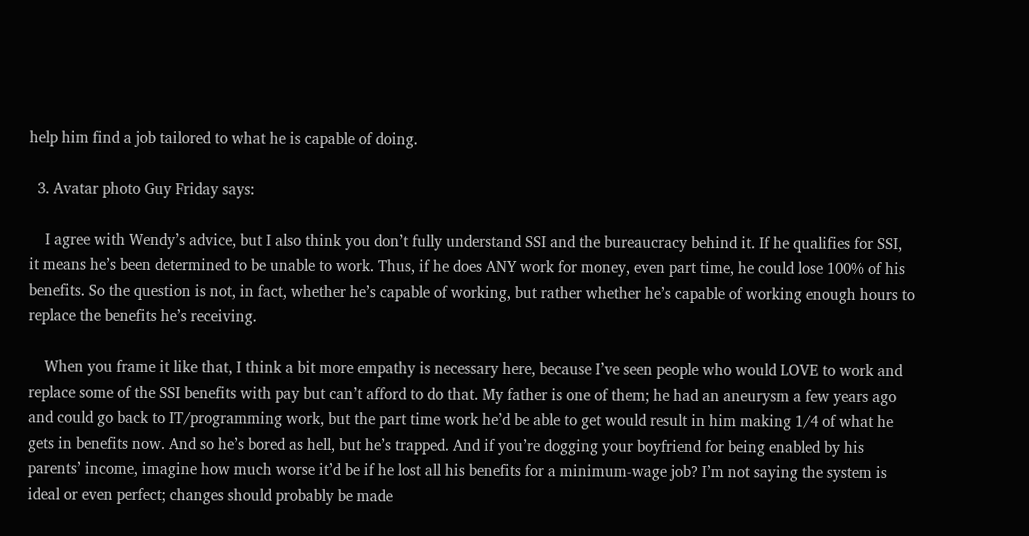help him find a job tailored to what he is capable of doing.

  3. Avatar photo Guy Friday says:

    I agree with Wendy’s advice, but I also think you don’t fully understand SSI and the bureaucracy behind it. If he qualifies for SSI, it means he’s been determined to be unable to work. Thus, if he does ANY work for money, even part time, he could lose 100% of his benefits. So the question is not, in fact, whether he’s capable of working, but rather whether he’s capable of working enough hours to replace the benefits he’s receiving.

    When you frame it like that, I think a bit more empathy is necessary here, because I’ve seen people who would LOVE to work and replace some of the SSI benefits with pay but can’t afford to do that. My father is one of them; he had an aneurysm a few years ago and could go back to IT/programming work, but the part time work he’d be able to get would result in him making 1/4 of what he gets in benefits now. And so he’s bored as hell, but he’s trapped. And if you’re dogging your boyfriend for being enabled by his parents’ income, imagine how much worse it’d be if he lost all his benefits for a minimum-wage job? I’m not saying the system is ideal or even perfect; changes should probably be made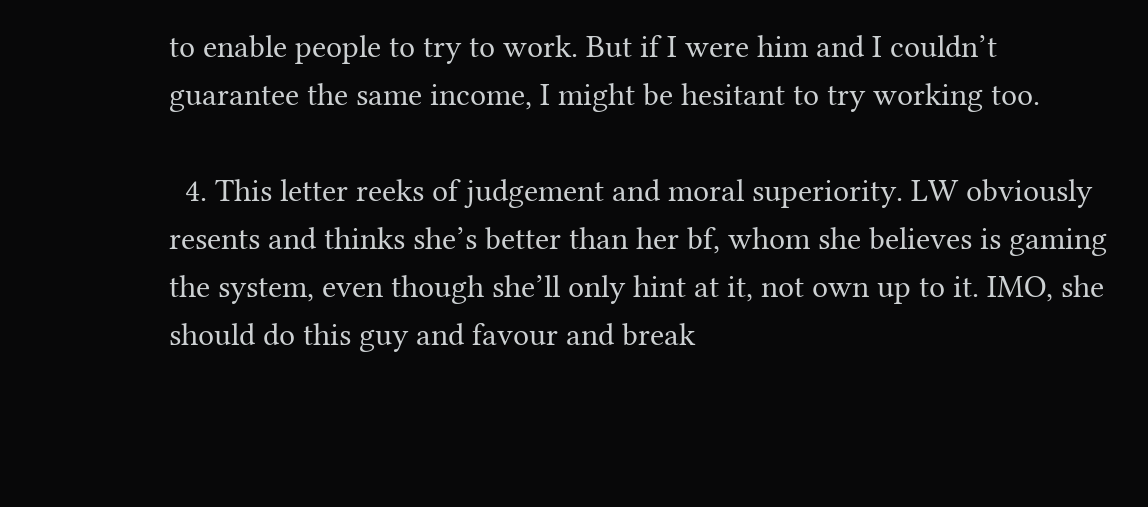to enable people to try to work. But if I were him and I couldn’t guarantee the same income, I might be hesitant to try working too.

  4. This letter reeks of judgement and moral superiority. LW obviously resents and thinks she’s better than her bf, whom she believes is gaming the system, even though she’ll only hint at it, not own up to it. IMO, she should do this guy and favour and break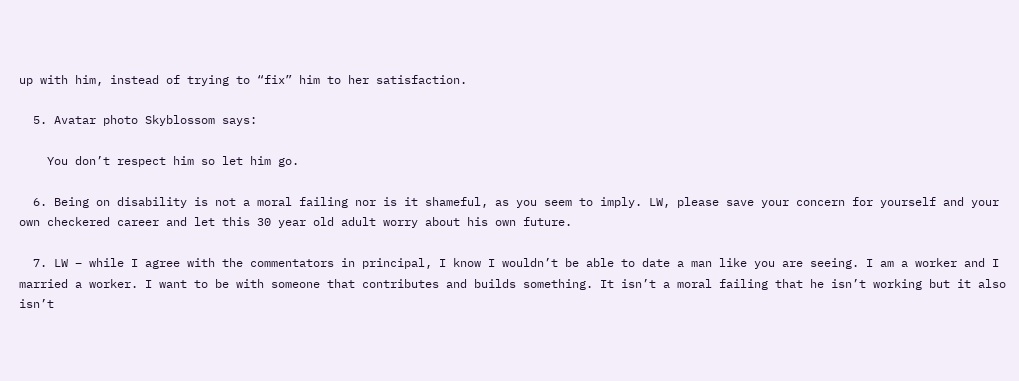up with him, instead of trying to “fix” him to her satisfaction.

  5. Avatar photo Skyblossom says:

    You don’t respect him so let him go.

  6. Being on disability is not a moral failing nor is it shameful, as you seem to imply. LW, please save your concern for yourself and your own checkered career and let this 30 year old adult worry about his own future.

  7. LW – while I agree with the commentators in principal, I know I wouldn’t be able to date a man like you are seeing. I am a worker and I married a worker. I want to be with someone that contributes and builds something. It isn’t a moral failing that he isn’t working but it also isn’t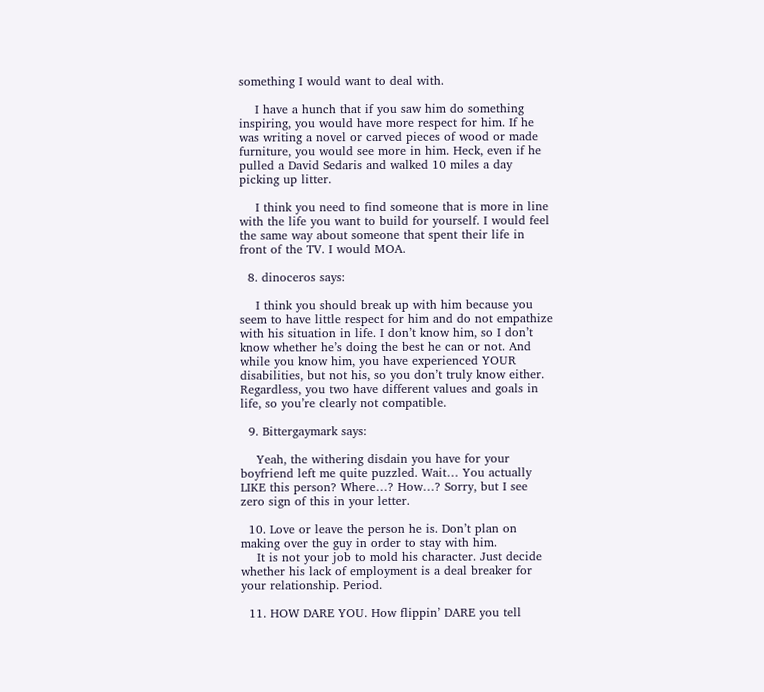something I would want to deal with.

    I have a hunch that if you saw him do something inspiring, you would have more respect for him. If he was writing a novel or carved pieces of wood or made furniture, you would see more in him. Heck, even if he pulled a David Sedaris and walked 10 miles a day picking up litter.

    I think you need to find someone that is more in line with the life you want to build for yourself. I would feel the same way about someone that spent their life in front of the TV. I would MOA.

  8. dinoceros says:

    I think you should break up with him because you seem to have little respect for him and do not empathize with his situation in life. I don’t know him, so I don’t know whether he’s doing the best he can or not. And while you know him, you have experienced YOUR disabilities, but not his, so you don’t truly know either. Regardless, you two have different values and goals in life, so you’re clearly not compatible.

  9. Bittergaymark says:

    Yeah, the withering disdain you have for your boyfriend left me quite puzzled. Wait… You actually LIKE this person? Where…? How…? Sorry, but I see zero sign of this in your letter.

  10. Love or leave the person he is. Don’t plan on making over the guy in order to stay with him.
    It is not your job to mold his character. Just decide whether his lack of employment is a deal breaker for your relationship. Period.

  11. HOW DARE YOU. How flippin’ DARE you tell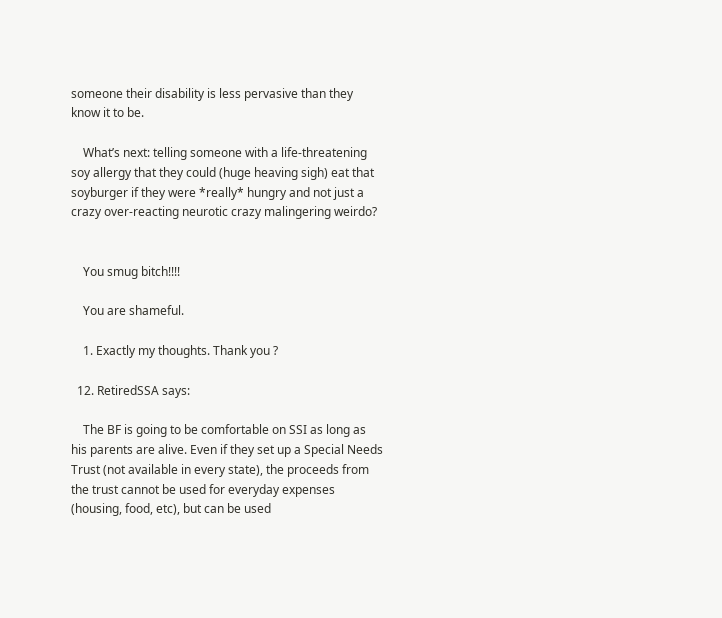someone their disability is less pervasive than they know it to be.

    What’s next: telling someone with a life-threatening soy allergy that they could (huge heaving sigh) eat that soyburger if they were *really* hungry and not just a crazy over-reacting neurotic crazy malingering weirdo?


    You smug bitch!!!!

    You are shameful.

    1. Exactly my thoughts. Thank you ?

  12. RetiredSSA says:

    The BF is going to be comfortable on SSI as long as his parents are alive. Even if they set up a Special Needs Trust (not available in every state), the proceeds from the trust cannot be used for everyday expenses (housing, food, etc), but can be used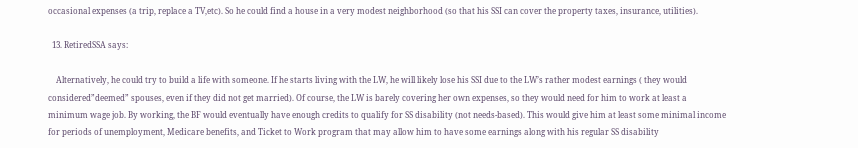occasional expenses (a trip, replace a TV,etc). So he could find a house in a very modest neighborhood (so that his SSI can cover the property taxes, insurance, utilities).

  13. RetiredSSA says:

    Alternatively, he could try to build a life with someone. If he starts living with the LW, he will likely lose his SSI due to the LW’s rather modest earnings ( they would considered”deemed” spouses, even if they did not get married). Of course, the LW is barely covering her own expenses, so they would need for him to work at least a minimum wage job. By working, the BF would eventually have enough credits to qualify for SS disability (not needs-based). This would give him at least some minimal income for periods of unemployment, Medicare benefits, and Ticket to Work program that may allow him to have some earnings along with his regular SS disability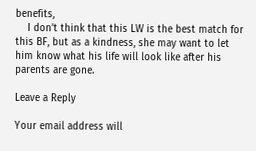benefits,
    I don’t think that this LW is the best match for this BF, but as a kindness, she may want to let him know what his life will look like after his parents are gone.

Leave a Reply

Your email address will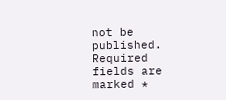not be published. Required fields are marked *